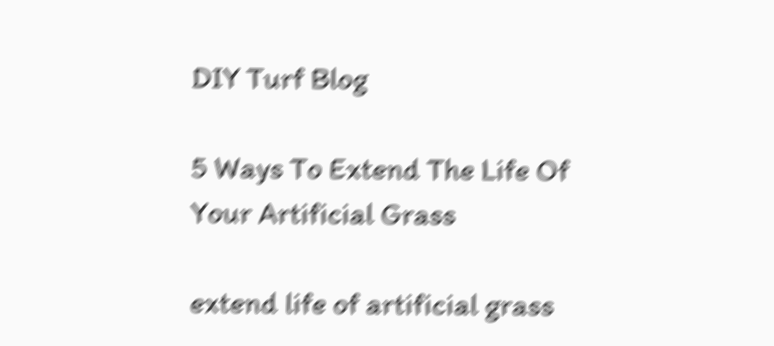DIY Turf Blog

5 Ways To Extend The Life Of Your Artificial Grass

extend life of artificial grass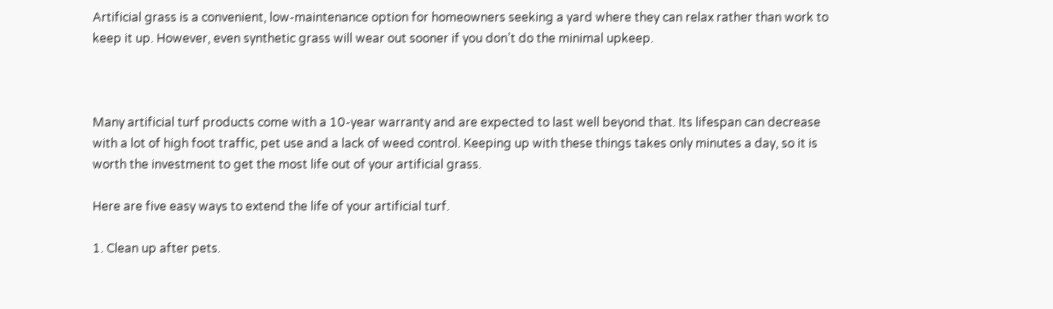Artificial grass is a convenient, low-maintenance option for homeowners seeking a yard where they can relax rather than work to keep it up. However, even synthetic grass will wear out sooner if you don’t do the minimal upkeep.



Many artificial turf products come with a 10-year warranty and are expected to last well beyond that. Its lifespan can decrease with a lot of high foot traffic, pet use and a lack of weed control. Keeping up with these things takes only minutes a day, so it is worth the investment to get the most life out of your artificial grass.

Here are five easy ways to extend the life of your artificial turf.

1. Clean up after pets.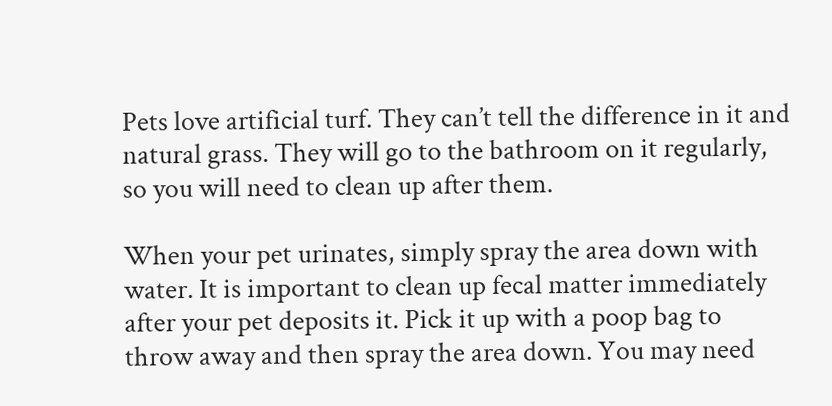Pets love artificial turf. They can’t tell the difference in it and natural grass. They will go to the bathroom on it regularly, so you will need to clean up after them.

When your pet urinates, simply spray the area down with water. It is important to clean up fecal matter immediately after your pet deposits it. Pick it up with a poop bag to throw away and then spray the area down. You may need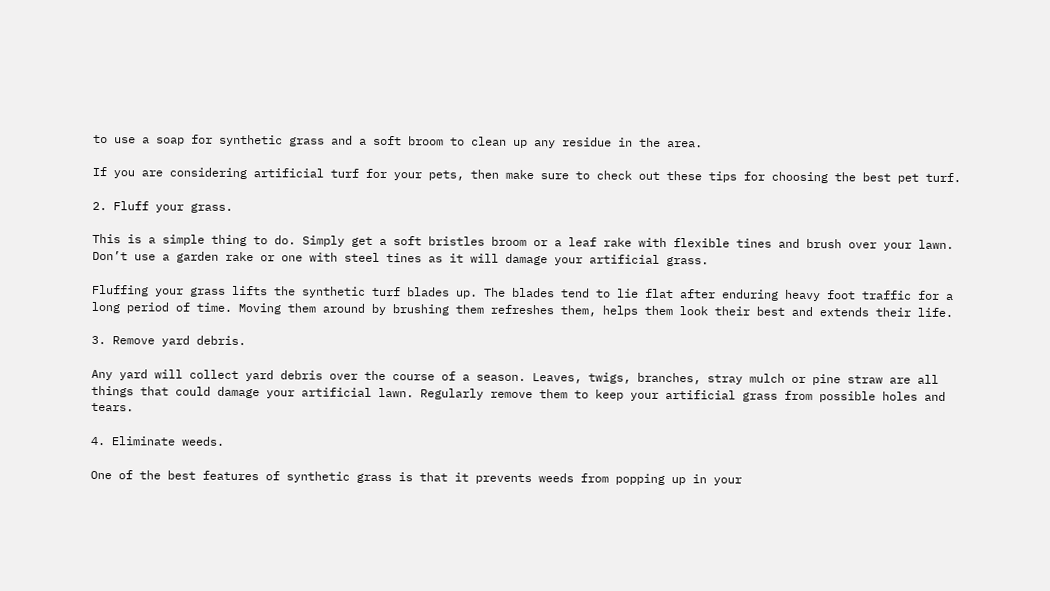to use a soap for synthetic grass and a soft broom to clean up any residue in the area.

If you are considering artificial turf for your pets, then make sure to check out these tips for choosing the best pet turf.

2. Fluff your grass.

This is a simple thing to do. Simply get a soft bristles broom or a leaf rake with flexible tines and brush over your lawn. Don’t use a garden rake or one with steel tines as it will damage your artificial grass.

Fluffing your grass lifts the synthetic turf blades up. The blades tend to lie flat after enduring heavy foot traffic for a long period of time. Moving them around by brushing them refreshes them, helps them look their best and extends their life.

3. Remove yard debris.

Any yard will collect yard debris over the course of a season. Leaves, twigs, branches, stray mulch or pine straw are all things that could damage your artificial lawn. Regularly remove them to keep your artificial grass from possible holes and tears.

4. Eliminate weeds.

One of the best features of synthetic grass is that it prevents weeds from popping up in your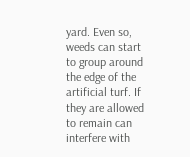yard. Even so, weeds can start to group around the edge of the artificial turf. If they are allowed to remain can interfere with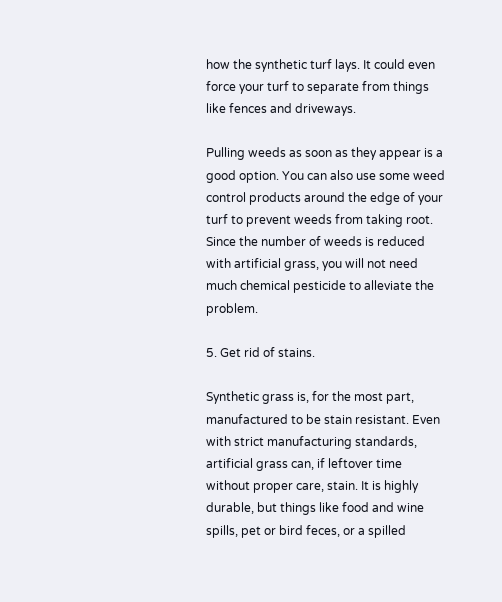how the synthetic turf lays. It could even force your turf to separate from things like fences and driveways.

Pulling weeds as soon as they appear is a good option. You can also use some weed control products around the edge of your turf to prevent weeds from taking root. Since the number of weeds is reduced with artificial grass, you will not need much chemical pesticide to alleviate the problem.

5. Get rid of stains.

Synthetic grass is, for the most part, manufactured to be stain resistant. Even with strict manufacturing standards, artificial grass can, if leftover time without proper care, stain. It is highly durable, but things like food and wine spills, pet or bird feces, or a spilled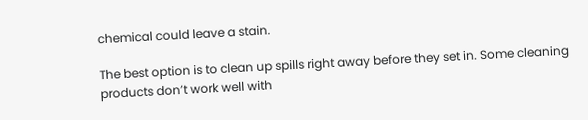chemical could leave a stain.

The best option is to clean up spills right away before they set in. Some cleaning products don’t work well with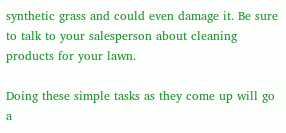synthetic grass and could even damage it. Be sure to talk to your salesperson about cleaning products for your lawn.

Doing these simple tasks as they come up will go a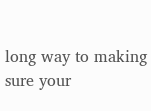long way to making sure your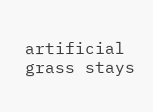artificial grass stays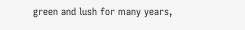green and lush for many years,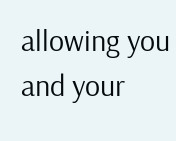allowing you and your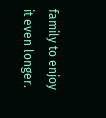family to enjoy it even longer.